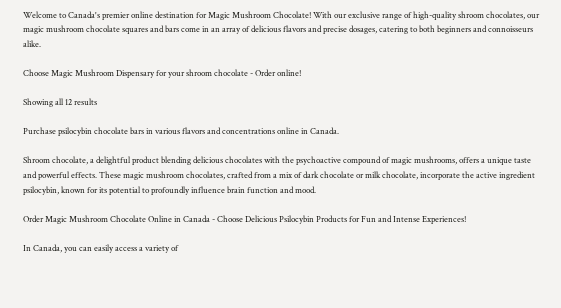Welcome to Canada's premier online destination for Magic Mushroom Chocolate! With our exclusive range of high-quality shroom chocolates, our magic mushroom chocolate squares and bars come in an array of delicious flavors and precise dosages, catering to both beginners and connoisseurs alike.

Choose Magic Mushroom Dispensary for your shroom chocolate - Order online!

Showing all 12 results

Purchase psilocybin chocolate bars in various flavors and concentrations online in Canada.

Shroom chocolate, a delightful product blending delicious chocolates with the psychoactive compound of magic mushrooms, offers a unique taste and powerful effects. These magic mushroom chocolates, crafted from a mix of dark chocolate or milk chocolate, incorporate the active ingredient psilocybin, known for its potential to profoundly influence brain function and mood.

Order Magic Mushroom Chocolate Online in Canada - Choose Delicious Psilocybin Products for Fun and Intense Experiences!

In Canada, you can easily access a variety of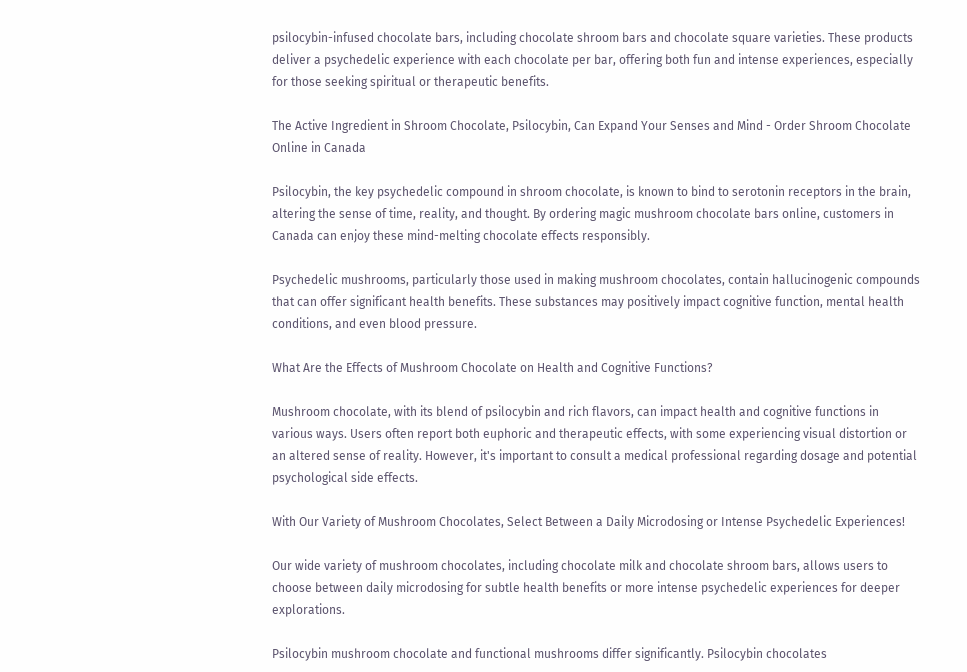psilocybin-infused chocolate bars, including chocolate shroom bars and chocolate square varieties. These products deliver a psychedelic experience with each chocolate per bar, offering both fun and intense experiences, especially for those seeking spiritual or therapeutic benefits.

The Active Ingredient in Shroom Chocolate, Psilocybin, Can Expand Your Senses and Mind - Order Shroom Chocolate Online in Canada

Psilocybin, the key psychedelic compound in shroom chocolate, is known to bind to serotonin receptors in the brain, altering the sense of time, reality, and thought. By ordering magic mushroom chocolate bars online, customers in Canada can enjoy these mind-melting chocolate effects responsibly.

Psychedelic mushrooms, particularly those used in making mushroom chocolates, contain hallucinogenic compounds that can offer significant health benefits. These substances may positively impact cognitive function, mental health conditions, and even blood pressure.

What Are the Effects of Mushroom Chocolate on Health and Cognitive Functions?

Mushroom chocolate, with its blend of psilocybin and rich flavors, can impact health and cognitive functions in various ways. Users often report both euphoric and therapeutic effects, with some experiencing visual distortion or an altered sense of reality. However, it's important to consult a medical professional regarding dosage and potential psychological side effects.

With Our Variety of Mushroom Chocolates, Select Between a Daily Microdosing or Intense Psychedelic Experiences!

Our wide variety of mushroom chocolates, including chocolate milk and chocolate shroom bars, allows users to choose between daily microdosing for subtle health benefits or more intense psychedelic experiences for deeper explorations.

Psilocybin mushroom chocolate and functional mushrooms differ significantly. Psilocybin chocolates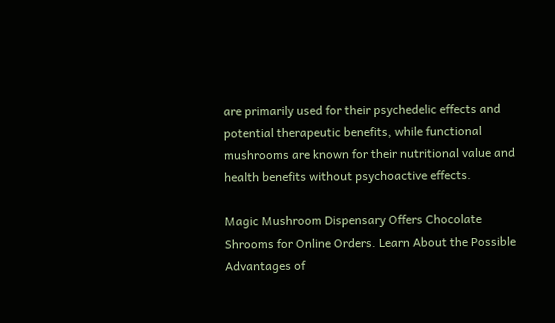are primarily used for their psychedelic effects and potential therapeutic benefits, while functional mushrooms are known for their nutritional value and health benefits without psychoactive effects.

Magic Mushroom Dispensary Offers Chocolate Shrooms for Online Orders. Learn About the Possible Advantages of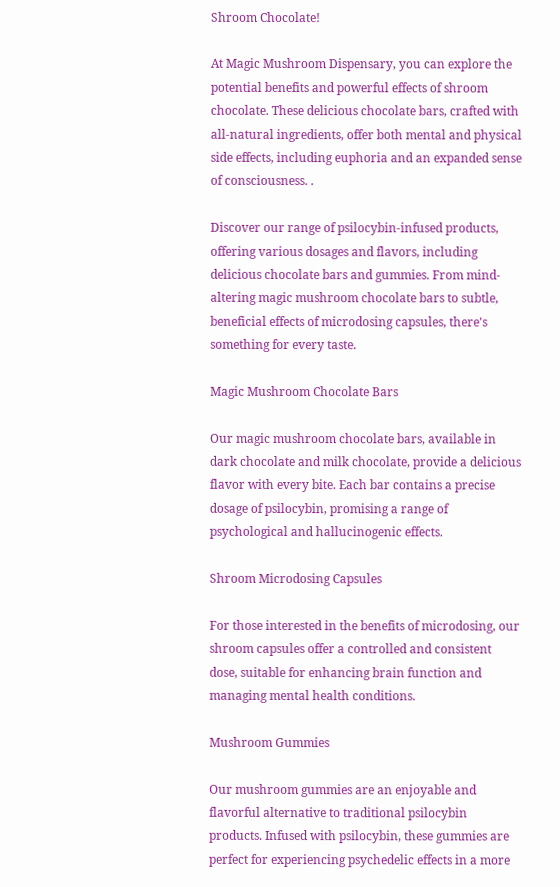Shroom Chocolate!

At Magic Mushroom Dispensary, you can explore the potential benefits and powerful effects of shroom chocolate. These delicious chocolate bars, crafted with all-natural ingredients, offer both mental and physical side effects, including euphoria and an expanded sense of consciousness. .

Discover our range of psilocybin-infused products, offering various dosages and flavors, including delicious chocolate bars and gummies. From mind-altering magic mushroom chocolate bars to subtle, beneficial effects of microdosing capsules, there's something for every taste.

Magic Mushroom Chocolate Bars

Our magic mushroom chocolate bars, available in dark chocolate and milk chocolate, provide a delicious flavor with every bite. Each bar contains a precise dosage of psilocybin, promising a range of psychological and hallucinogenic effects.

Shroom Microdosing Capsules

For those interested in the benefits of microdosing, our shroom capsules offer a controlled and consistent dose, suitable for enhancing brain function and managing mental health conditions.

Mushroom Gummies

Our mushroom gummies are an enjoyable and flavorful alternative to traditional psilocybin products. Infused with psilocybin, these gummies are perfect for experiencing psychedelic effects in a more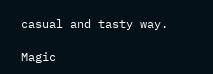casual and tasty way.

Magic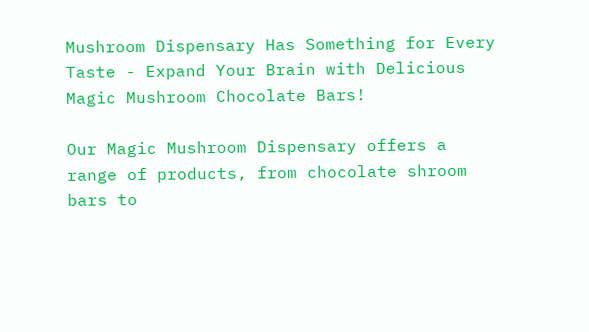Mushroom Dispensary Has Something for Every Taste - Expand Your Brain with Delicious Magic Mushroom Chocolate Bars!

Our Magic Mushroom Dispensary offers a range of products, from chocolate shroom bars to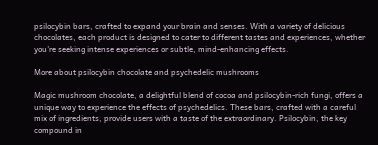psilocybin bars, crafted to expand your brain and senses. With a variety of delicious chocolates, each product is designed to cater to different tastes and experiences, whether you're seeking intense experiences or subtle, mind-enhancing effects.

More about psilocybin chocolate and psychedelic mushrooms

Magic mushroom chocolate, a delightful blend of cocoa and psilocybin-rich fungi, offers a unique way to experience the effects of psychedelics. These bars, crafted with a careful mix of ingredients, provide users with a taste of the extraordinary. Psilocybin, the key compound in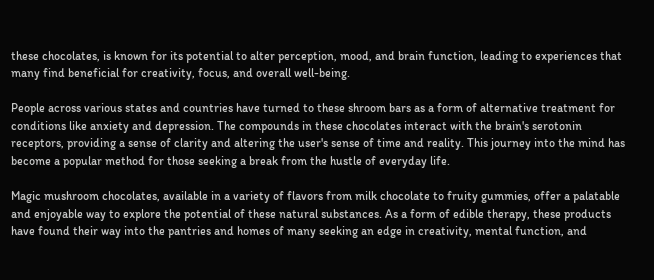these chocolates, is known for its potential to alter perception, mood, and brain function, leading to experiences that many find beneficial for creativity, focus, and overall well-being.

People across various states and countries have turned to these shroom bars as a form of alternative treatment for conditions like anxiety and depression. The compounds in these chocolates interact with the brain's serotonin receptors, providing a sense of clarity and altering the user's sense of time and reality. This journey into the mind has become a popular method for those seeking a break from the hustle of everyday life.

Magic mushroom chocolates, available in a variety of flavors from milk chocolate to fruity gummies, offer a palatable and enjoyable way to explore the potential of these natural substances. As a form of edible therapy, these products have found their way into the pantries and homes of many seeking an edge in creativity, mental function, and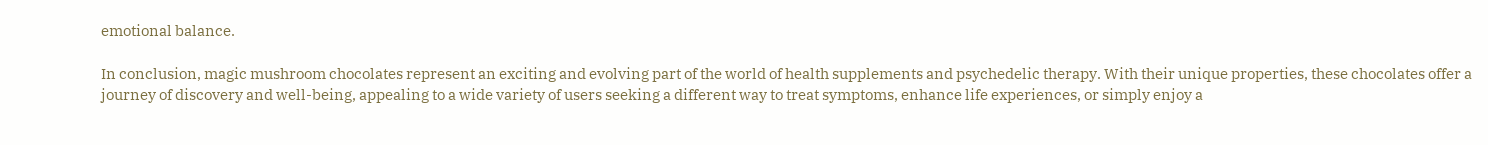emotional balance.

In conclusion, magic mushroom chocolates represent an exciting and evolving part of the world of health supplements and psychedelic therapy. With their unique properties, these chocolates offer a journey of discovery and well-being, appealing to a wide variety of users seeking a different way to treat symptoms, enhance life experiences, or simply enjoy a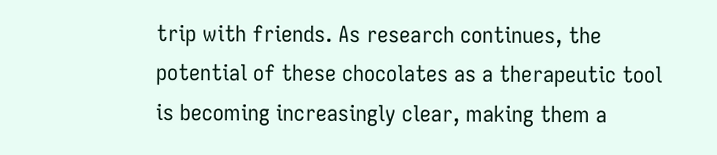trip with friends. As research continues, the potential of these chocolates as a therapeutic tool is becoming increasingly clear, making them a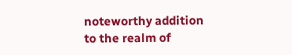noteworthy addition to the realm of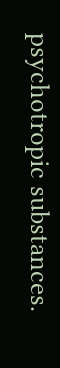psychotropic substances.